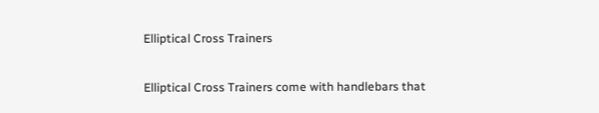Elliptical Cross Trainers

Elliptical Cross Trainers come with handlebars that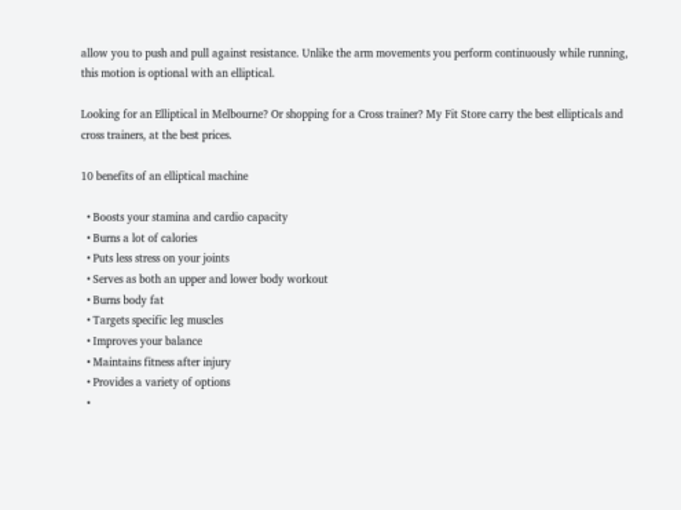allow you to push and pull against resistance. Unlike the arm movements you perform continuously while running, this motion is optional with an elliptical.

Looking for an Elliptical in Melbourne? Or shopping for a Cross trainer? My Fit Store carry the best ellipticals and cross trainers, at the best prices.

10 benefits of an elliptical machine

  • Boosts your stamina and cardio capacity
  • Burns a lot of calories
  • Puts less stress on your joints
  • Serves as both an upper and lower body workout
  • Burns body fat
  • Targets specific leg muscles
  • Improves your balance
  • Maintains fitness after injury
  • Provides a variety of options
  •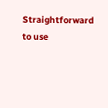Straightforward to use